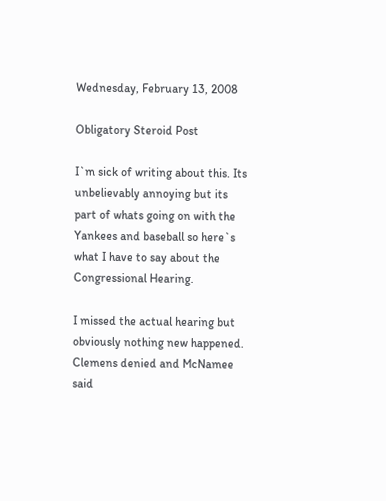Wednesday, February 13, 2008

Obligatory Steroid Post

I`m sick of writing about this. Its unbelievably annoying but its part of whats going on with the Yankees and baseball so here`s what I have to say about the Congressional Hearing.

I missed the actual hearing but obviously nothing new happened. Clemens denied and McNamee said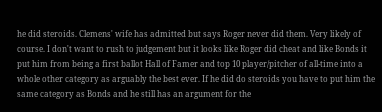he did steroids. Clemens' wife has admitted but says Roger never did them. Very likely of course. I don't want to rush to judgement but it looks like Roger did cheat and like Bonds it put him from being a first ballot Hall of Famer and top 10 player/pitcher of all-time into a whole other category as arguably the best ever. If he did do steroids you have to put him the same category as Bonds and he still has an argument for the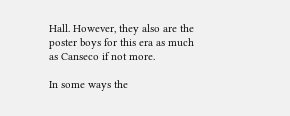Hall. However, they also are the poster boys for this era as much as Canseco if not more.

In some ways the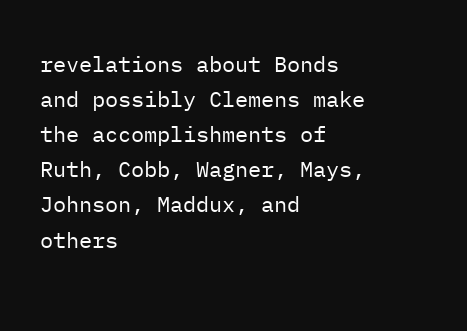revelations about Bonds and possibly Clemens make the accomplishments of Ruth, Cobb, Wagner, Mays, Johnson, Maddux, and others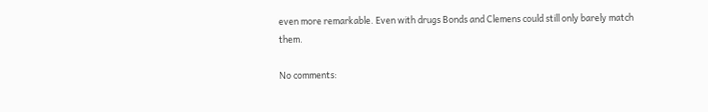even more remarkable. Even with drugs Bonds and Clemens could still only barely match them.

No comments: